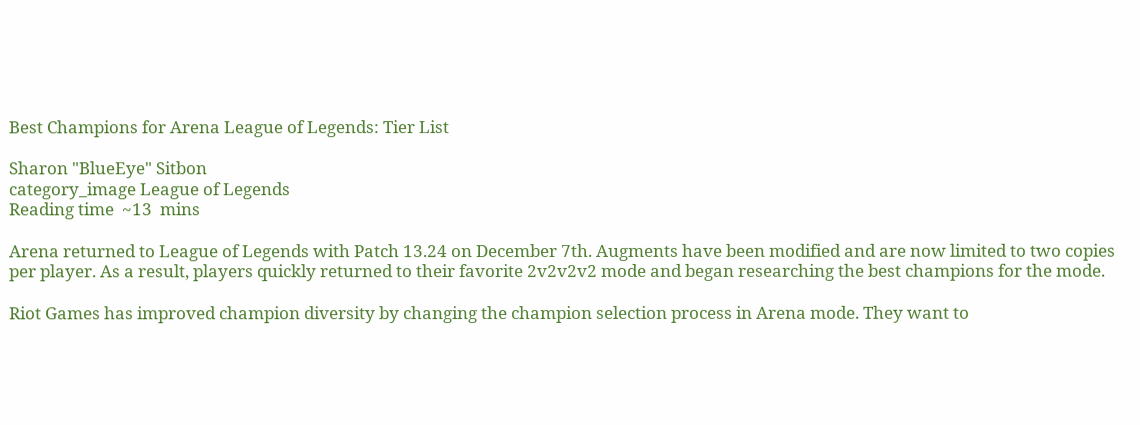Best Champions for Arena League of Legends: Tier List

Sharon "BlueEye" Sitbon
category_image League of Legends
Reading time  ~13  mins

Arena returned to League of Legends with Patch 13.24 on December 7th. Augments have been modified and are now limited to two copies per player. As a result, players quickly returned to their favorite 2v2v2v2 mode and began researching the best champions for the mode.

Riot Games has improved champion diversity by changing the champion selection process in Arena mode. They want to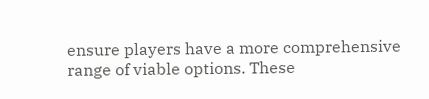ensure players have a more comprehensive range of viable options. These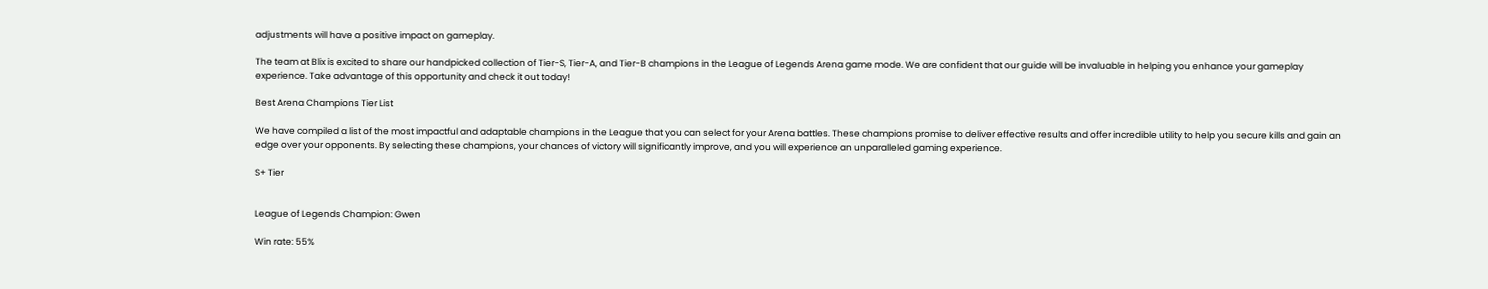adjustments will have a positive impact on gameplay.

The team at Blix is excited to share our handpicked collection of Tier-S, Tier-A, and Tier-B champions in the League of Legends Arena game mode. We are confident that our guide will be invaluable in helping you enhance your gameplay experience. Take advantage of this opportunity and check it out today!

Best Arena Champions Tier List

We have compiled a list of the most impactful and adaptable champions in the League that you can select for your Arena battles. These champions promise to deliver effective results and offer incredible utility to help you secure kills and gain an edge over your opponents. By selecting these champions, your chances of victory will significantly improve, and you will experience an unparalleled gaming experience.

S+ Tier


League of Legends Champion: Gwen

Win rate: 55%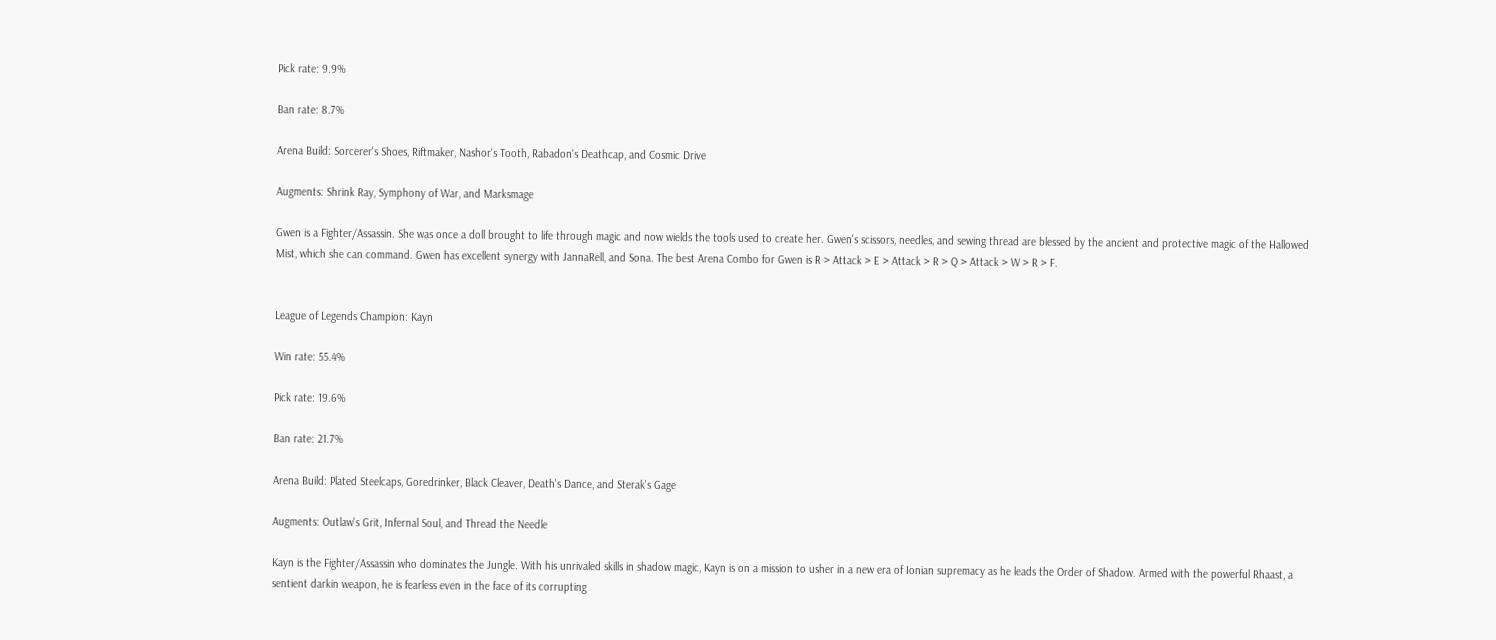Pick rate: 9.9%

Ban rate: 8.7%

Arena Build: Sorcerer's Shoes, Riftmaker, Nashor's Tooth, Rabadon's Deathcap, and Cosmic Drive

Augments: Shrink Ray, Symphony of War, and Marksmage

Gwen is a Fighter/Assassin. She was once a doll brought to life through magic and now wields the tools used to create her. Gwen's scissors, needles, and sewing thread are blessed by the ancient and protective magic of the Hallowed Mist, which she can command. Gwen has excellent synergy with JannaRell, and Sona. The best Arena Combo for Gwen is R > Attack > E > Attack > R > Q > Attack > W > R > F.


League of Legends Champion: Kayn

Win rate: 55.4%

Pick rate: 19.6%

Ban rate: 21.7%

Arena Build: Plated Steelcaps, Goredrinker, Black Cleaver, Death's Dance, and Sterak's Gage

Augments: Outlaw's Grit, Infernal Soul, and Thread the Needle

Kayn is the Fighter/Assassin who dominates the Jungle. With his unrivaled skills in shadow magic, Kayn is on a mission to usher in a new era of Ionian supremacy as he leads the Order of Shadow. Armed with the powerful Rhaast, a sentient darkin weapon, he is fearless even in the face of its corrupting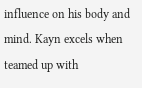influence on his body and mind. Kayn excels when teamed up with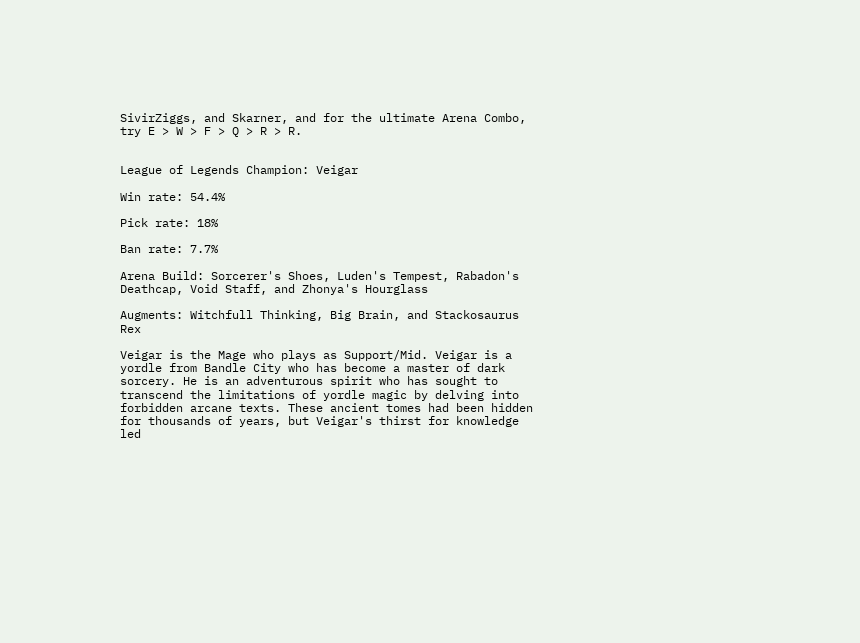SivirZiggs, and Skarner, and for the ultimate Arena Combo, try E > W > F > Q > R > R.


League of Legends Champion: Veigar

Win rate: 54.4%

Pick rate: 18%

Ban rate: 7.7%

Arena Build: Sorcerer's Shoes, Luden's Tempest, Rabadon's Deathcap, Void Staff, and Zhonya's Hourglass

Augments: Witchfull Thinking, Big Brain, and Stackosaurus Rex

Veigar is the Mage who plays as Support/Mid. Veigar is a yordle from Bandle City who has become a master of dark sorcery. He is an adventurous spirit who has sought to transcend the limitations of yordle magic by delving into forbidden arcane texts. These ancient tomes had been hidden for thousands of years, but Veigar's thirst for knowledge led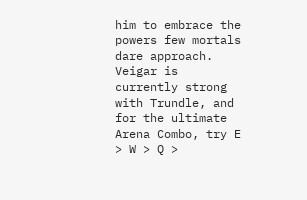him to embrace the powers few mortals dare approach. Veigar is currently strong with Trundle, and for the ultimate Arena Combo, try E > W > Q >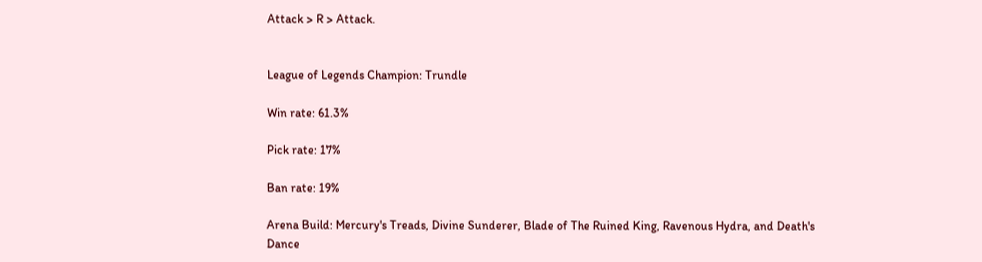Attack > R > Attack.


League of Legends Champion: Trundle

Win rate: 61.3%

Pick rate: 17%

Ban rate: 19%

Arena Build: Mercury's Treads, Divine Sunderer, Blade of The Ruined King, Ravenous Hydra, and Death's Dance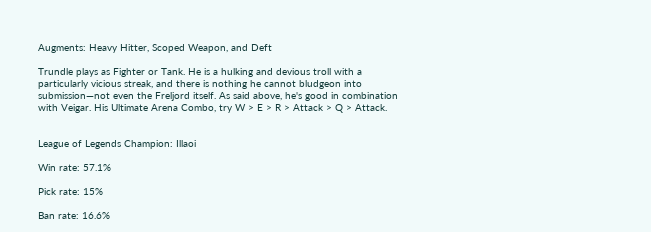Augments: Heavy Hitter, Scoped Weapon, and Deft

Trundle plays as Fighter or Tank. He is a hulking and devious troll with a particularly vicious streak, and there is nothing he cannot bludgeon into submission—not even the Freljord itself. As said above, he's good in combination with Veigar. His Ultimate Arena Combo, try W > E > R > Attack > Q > Attack.


League of Legends Champion: Illaoi

Win rate: 57.1%

Pick rate: 15%

Ban rate: 16.6%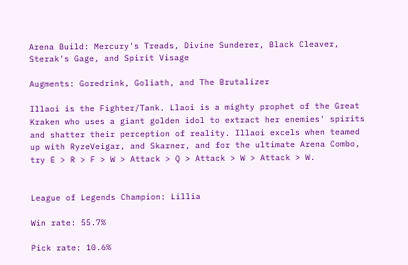Arena Build: Mercury's Treads, Divine Sunderer, Black Cleaver, Sterak's Gage, and Spirit Visage

Augments: Goredrink, Goliath, and The Brutalizer

Illaoi is the Fighter/Tank. Llaoi is a mighty prophet of the Great Kraken who uses a giant golden idol to extract her enemies' spirits and shatter their perception of reality. Illaoi excels when teamed up with RyzeVeigar, and Skarner, and for the ultimate Arena Combo, try E > R > F > W > Attack > Q > Attack > W > Attack > W.


League of Legends Champion: Lillia

Win rate: 55.7%

Pick rate: 10.6%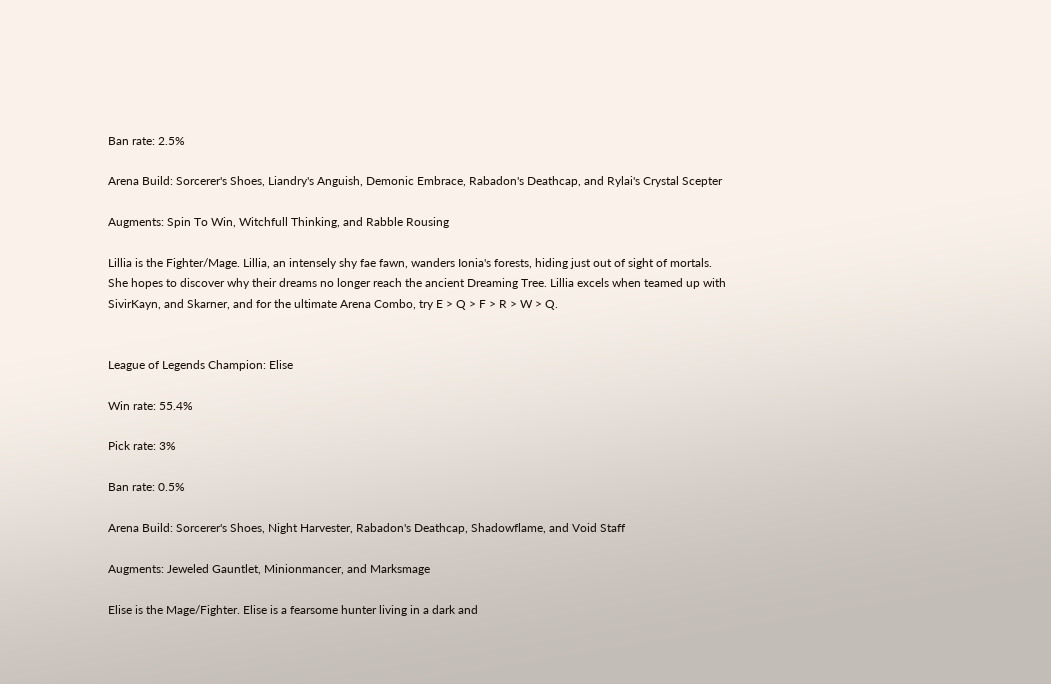Ban rate: 2.5%

Arena Build: Sorcerer's Shoes, Liandry's Anguish, Demonic Embrace, Rabadon's Deathcap, and Rylai's Crystal Scepter

Augments: Spin To Win, Witchfull Thinking, and Rabble Rousing

Lillia is the Fighter/Mage. Lillia, an intensely shy fae fawn, wanders Ionia's forests, hiding just out of sight of mortals. She hopes to discover why their dreams no longer reach the ancient Dreaming Tree. Lillia excels when teamed up with SivirKayn, and Skarner, and for the ultimate Arena Combo, try E > Q > F > R > W > Q.


League of Legends Champion: Elise

Win rate: 55.4%

Pick rate: 3%

Ban rate: 0.5%

Arena Build: Sorcerer's Shoes, Night Harvester, Rabadon's Deathcap, Shadowflame, and Void Staff

Augments: Jeweled Gauntlet, Minionmancer, and Marksmage

Elise is the Mage/Fighter. Elise is a fearsome hunter living in a dark and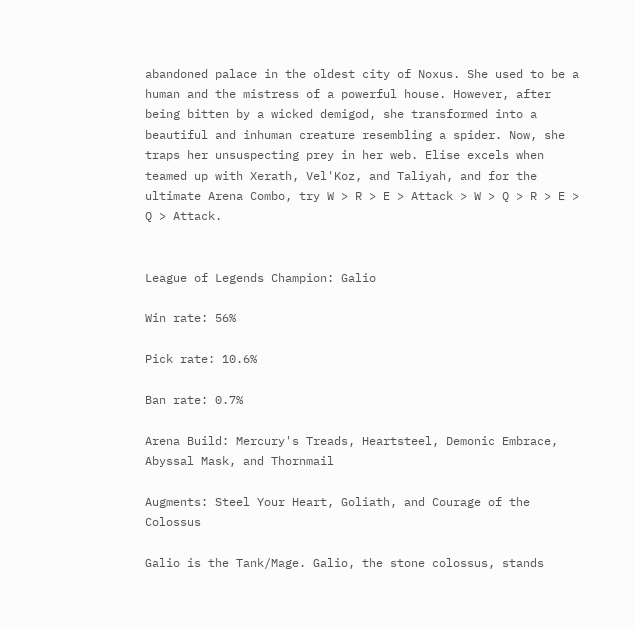abandoned palace in the oldest city of Noxus. She used to be a human and the mistress of a powerful house. However, after being bitten by a wicked demigod, she transformed into a beautiful and inhuman creature resembling a spider. Now, she traps her unsuspecting prey in her web. Elise excels when teamed up with Xerath, Vel'Koz, and Taliyah, and for the ultimate Arena Combo, try W > R > E > Attack > W > Q > R > E > Q > Attack.


League of Legends Champion: Galio

Win rate: 56%

Pick rate: 10.6%

Ban rate: 0.7%

Arena Build: Mercury's Treads, Heartsteel, Demonic Embrace, Abyssal Mask, and Thornmail

Augments: Steel Your Heart, Goliath, and Courage of the Colossus

Galio is the Tank/Mage. Galio, the stone colossus, stands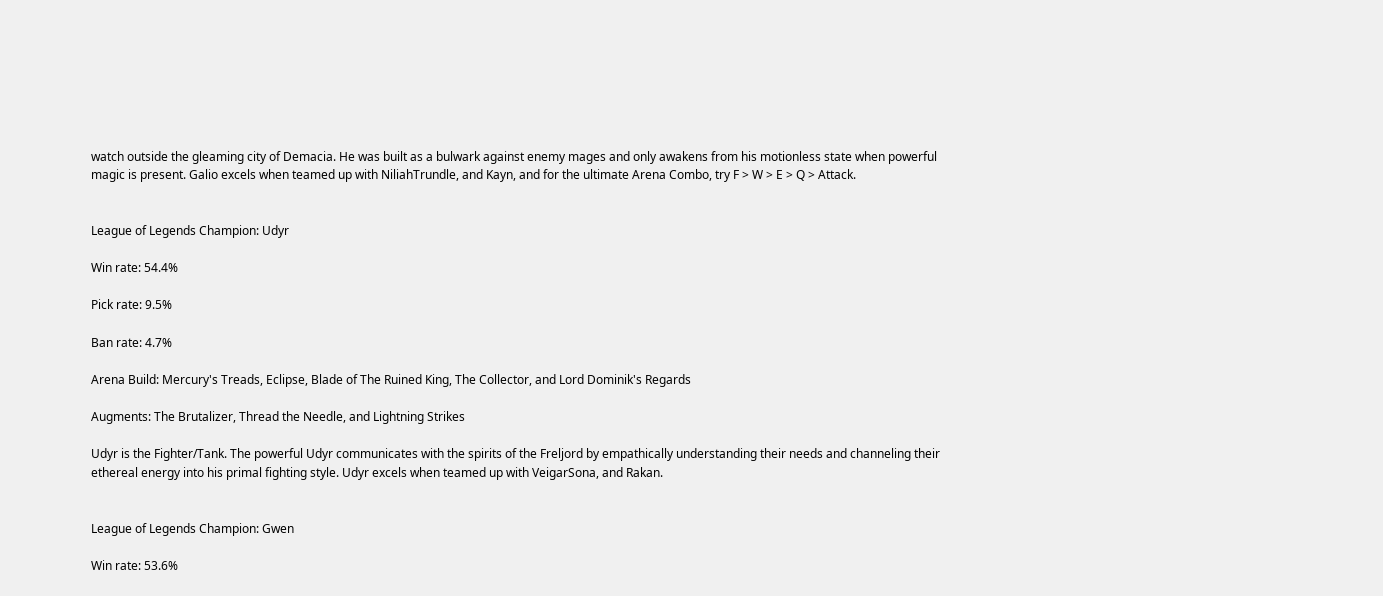watch outside the gleaming city of Demacia. He was built as a bulwark against enemy mages and only awakens from his motionless state when powerful magic is present. Galio excels when teamed up with NiliahTrundle, and Kayn, and for the ultimate Arena Combo, try F > W > E > Q > Attack.


League of Legends Champion: Udyr

Win rate: 54.4%

Pick rate: 9.5%

Ban rate: 4.7%

Arena Build: Mercury's Treads, Eclipse, Blade of The Ruined King, The Collector, and Lord Dominik's Regards

Augments: The Brutalizer, Thread the Needle, and Lightning Strikes

Udyr is the Fighter/Tank. The powerful Udyr communicates with the spirits of the Freljord by empathically understanding their needs and channeling their ethereal energy into his primal fighting style. Udyr excels when teamed up with VeigarSona, and Rakan.


League of Legends Champion: Gwen

Win rate: 53.6%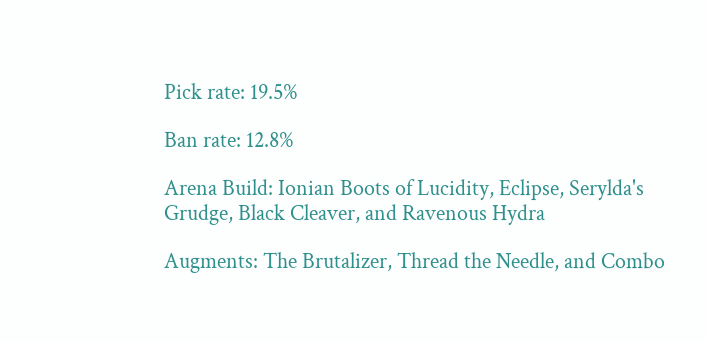Pick rate: 19.5%

Ban rate: 12.8%

Arena Build: Ionian Boots of Lucidity, Eclipse, Serylda's Grudge, Black Cleaver, and Ravenous Hydra

Augments: The Brutalizer, Thread the Needle, and Combo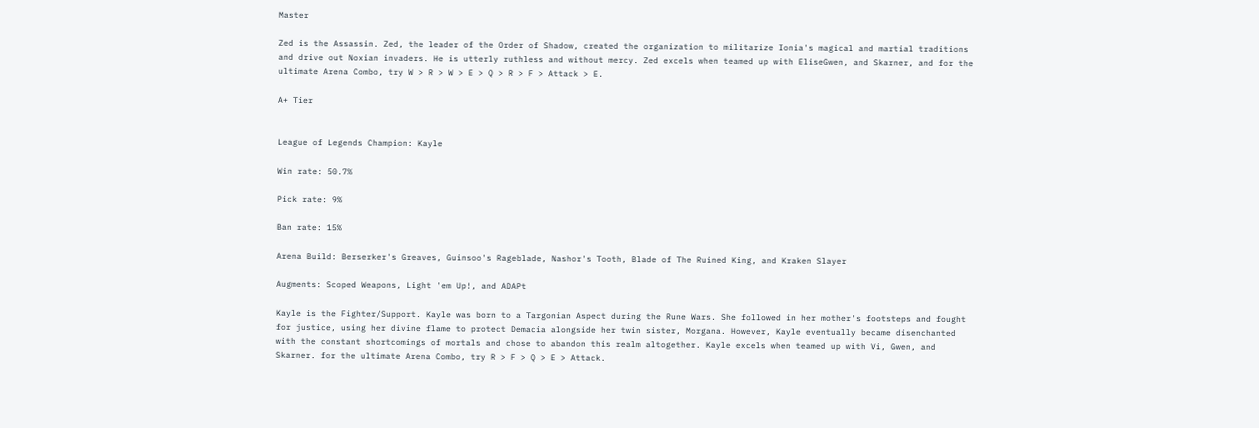Master

Zed is the Assassin. Zed, the leader of the Order of Shadow, created the organization to militarize Ionia's magical and martial traditions and drive out Noxian invaders. He is utterly ruthless and without mercy. Zed excels when teamed up with EliseGwen, and Skarner, and for the ultimate Arena Combo, try W > R > W > E > Q > R > F > Attack > E.

A+ Tier


League of Legends Champion: Kayle

Win rate: 50.7%

Pick rate: 9%

Ban rate: 15%

Arena Build: Berserker's Greaves, Guinsoo's Rageblade, Nashor's Tooth, Blade of The Ruined King, and Kraken Slayer

Augments: Scoped Weapons, Light 'em Up!, and ADAPt

Kayle is the Fighter/Support. Kayle was born to a Targonian Aspect during the Rune Wars. She followed in her mother's footsteps and fought for justice, using her divine flame to protect Demacia alongside her twin sister, Morgana. However, Kayle eventually became disenchanted with the constant shortcomings of mortals and chose to abandon this realm altogether. Kayle excels when teamed up with Vi, Gwen, and Skarner. for the ultimate Arena Combo, try R > F > Q > E > Attack.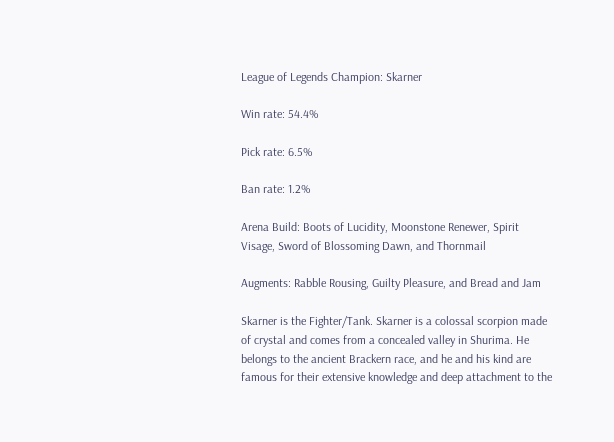League of Legends Champion: Skarner

Win rate: 54.4%

Pick rate: 6.5%

Ban rate: 1.2%

Arena Build: Boots of Lucidity, Moonstone Renewer, Spirit Visage, Sword of Blossoming Dawn, and Thornmail

Augments: Rabble Rousing, Guilty Pleasure, and Bread and Jam

Skarner is the Fighter/Tank. Skarner is a colossal scorpion made of crystal and comes from a concealed valley in Shurima. He belongs to the ancient Brackern race, and he and his kind are famous for their extensive knowledge and deep attachment to the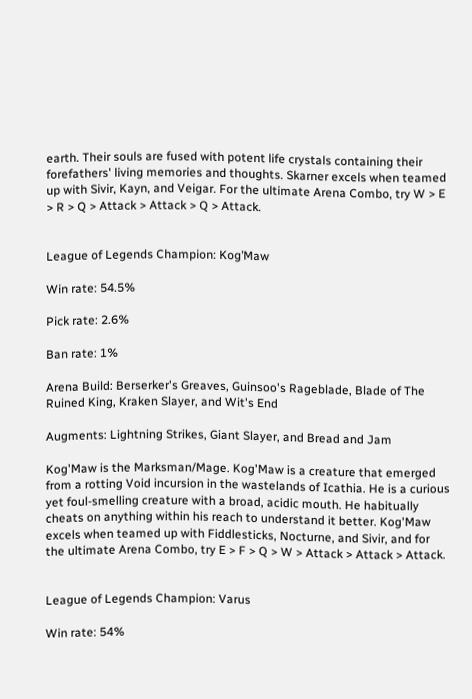earth. Their souls are fused with potent life crystals containing their forefathers' living memories and thoughts. Skarner excels when teamed up with Sivir, Kayn, and Veigar. For the ultimate Arena Combo, try W > E > R > Q > Attack > Attack > Q > Attack.


League of Legends Champion: Kog’Maw

Win rate: 54.5%

Pick rate: 2.6%

Ban rate: 1%

Arena Build: Berserker's Greaves, Guinsoo's Rageblade, Blade of The Ruined King, Kraken Slayer, and Wit's End

Augments: Lightning Strikes, Giant Slayer, and Bread and Jam

Kog'Maw is the Marksman/Mage. Kog'Maw is a creature that emerged from a rotting Void incursion in the wastelands of Icathia. He is a curious yet foul-smelling creature with a broad, acidic mouth. He habitually cheats on anything within his reach to understand it better. Kog'Maw excels when teamed up with Fiddlesticks, Nocturne, and Sivir, and for the ultimate Arena Combo, try E > F > Q > W > Attack > Attack > Attack.


League of Legends Champion: Varus

Win rate: 54%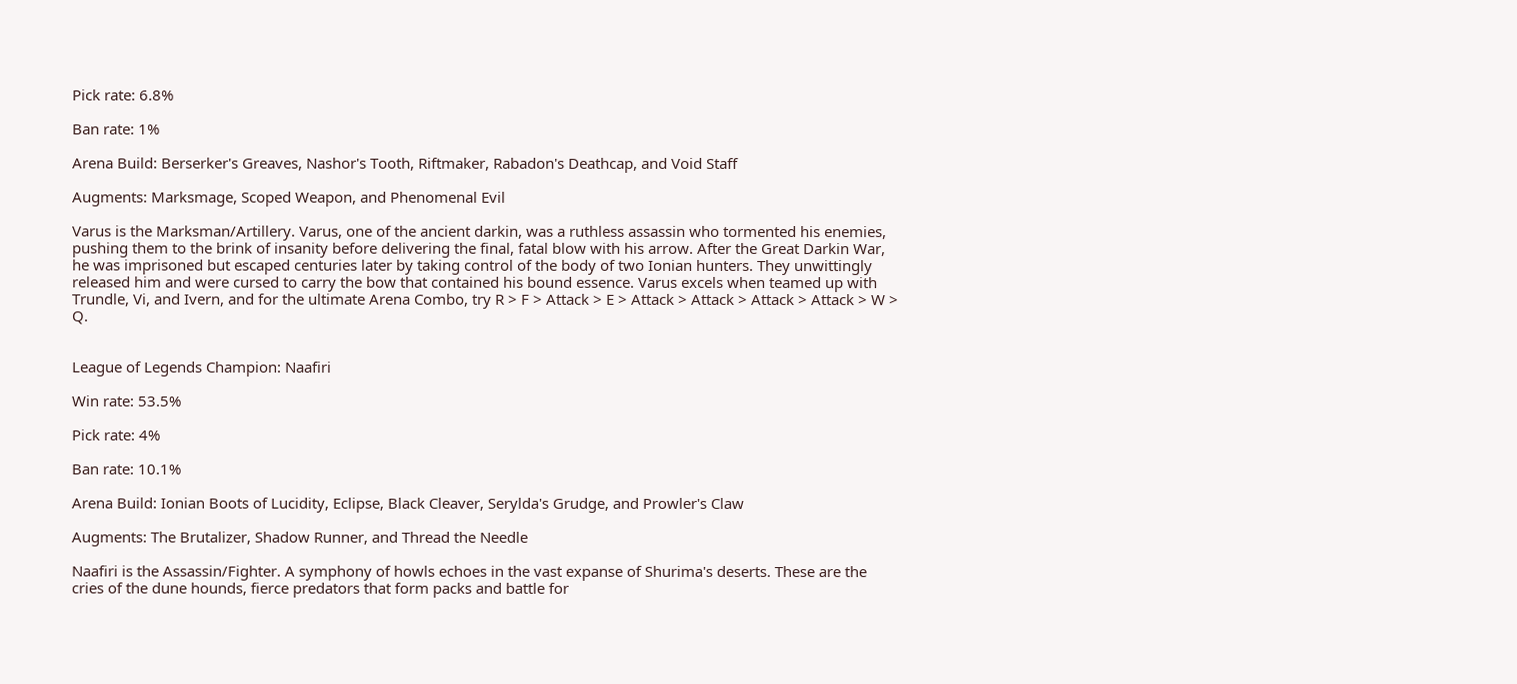Pick rate: 6.8%

Ban rate: 1%

Arena Build: Berserker's Greaves, Nashor's Tooth, Riftmaker, Rabadon's Deathcap, and Void Staff

Augments: Marksmage, Scoped Weapon, and Phenomenal Evil

Varus is the Marksman/Artillery. Varus, one of the ancient darkin, was a ruthless assassin who tormented his enemies, pushing them to the brink of insanity before delivering the final, fatal blow with his arrow. After the Great Darkin War, he was imprisoned but escaped centuries later by taking control of the body of two Ionian hunters. They unwittingly released him and were cursed to carry the bow that contained his bound essence. Varus excels when teamed up with Trundle, Vi, and Ivern, and for the ultimate Arena Combo, try R > F > Attack > E > Attack > Attack > Attack > Attack > W > Q.


League of Legends Champion: Naafiri

Win rate: 53.5%

Pick rate: 4%

Ban rate: 10.1%

Arena Build: Ionian Boots of Lucidity, Eclipse, Black Cleaver, Serylda's Grudge, and Prowler's Claw

Augments: The Brutalizer, Shadow Runner, and Thread the Needle

Naafiri is the Assassin/Fighter. A symphony of howls echoes in the vast expanse of Shurima's deserts. These are the cries of the dune hounds, fierce predators that form packs and battle for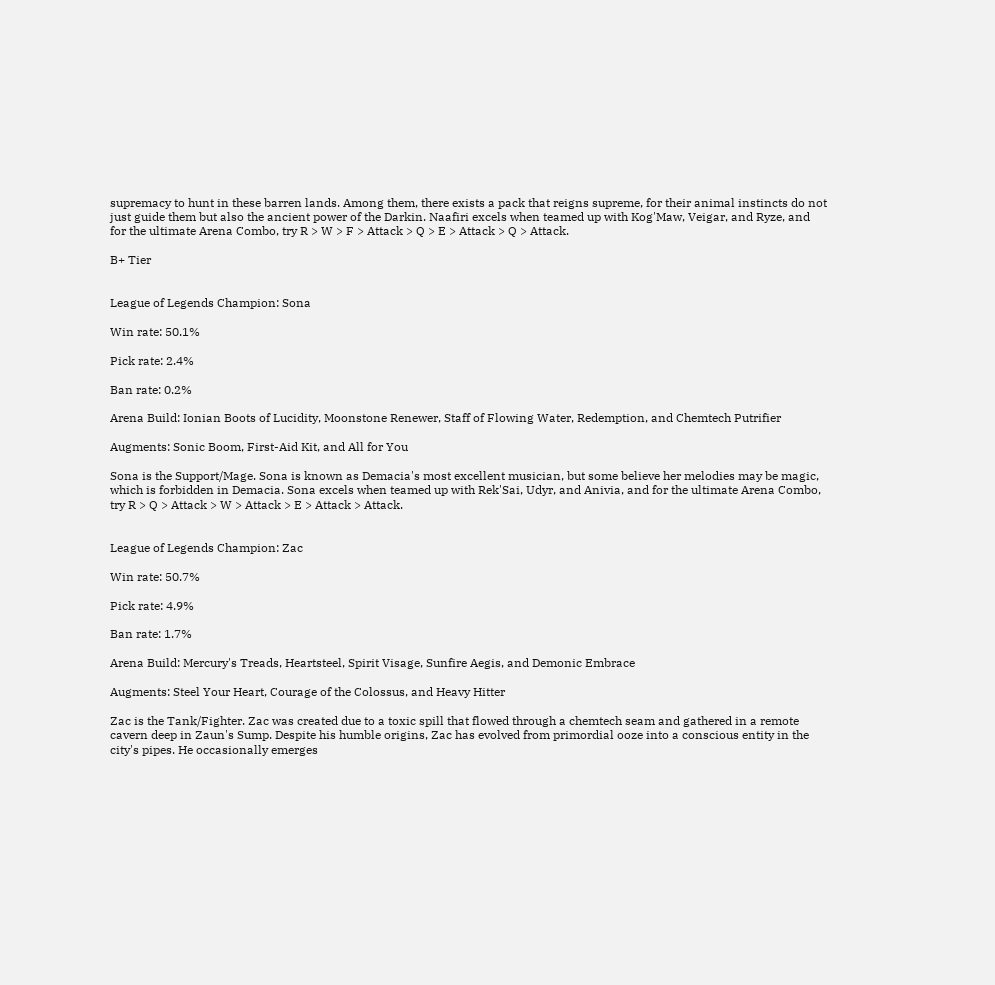supremacy to hunt in these barren lands. Among them, there exists a pack that reigns supreme, for their animal instincts do not just guide them but also the ancient power of the Darkin. Naafiri excels when teamed up with Kog'Maw, Veigar, and Ryze, and for the ultimate Arena Combo, try R > W > F > Attack > Q > E > Attack > Q > Attack.

B+ Tier


League of Legends Champion: Sona

Win rate: 50.1%

Pick rate: 2.4%

Ban rate: 0.2%

Arena Build: Ionian Boots of Lucidity, Moonstone Renewer, Staff of Flowing Water, Redemption, and Chemtech Putrifier

Augments: Sonic Boom, First-Aid Kit, and All for You

Sona is the Support/Mage. Sona is known as Demacia's most excellent musician, but some believe her melodies may be magic, which is forbidden in Demacia. Sona excels when teamed up with Rek'Sai, Udyr, and Anivia, and for the ultimate Arena Combo, try R > Q > Attack > W > Attack > E > Attack > Attack.


League of Legends Champion: Zac

Win rate: 50.7%

Pick rate: 4.9%

Ban rate: 1.7%

Arena Build: Mercury's Treads, Heartsteel, Spirit Visage, Sunfire Aegis, and Demonic Embrace

Augments: Steel Your Heart, Courage of the Colossus, and Heavy Hitter

Zac is the Tank/Fighter. Zac was created due to a toxic spill that flowed through a chemtech seam and gathered in a remote cavern deep in Zaun's Sump. Despite his humble origins, Zac has evolved from primordial ooze into a conscious entity in the city's pipes. He occasionally emerges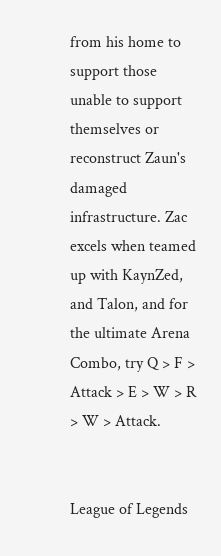from his home to support those unable to support themselves or reconstruct Zaun's damaged infrastructure. Zac excels when teamed up with KaynZed, and Talon, and for the ultimate Arena Combo, try Q > F > Attack > E > W > R > W > Attack.


League of Legends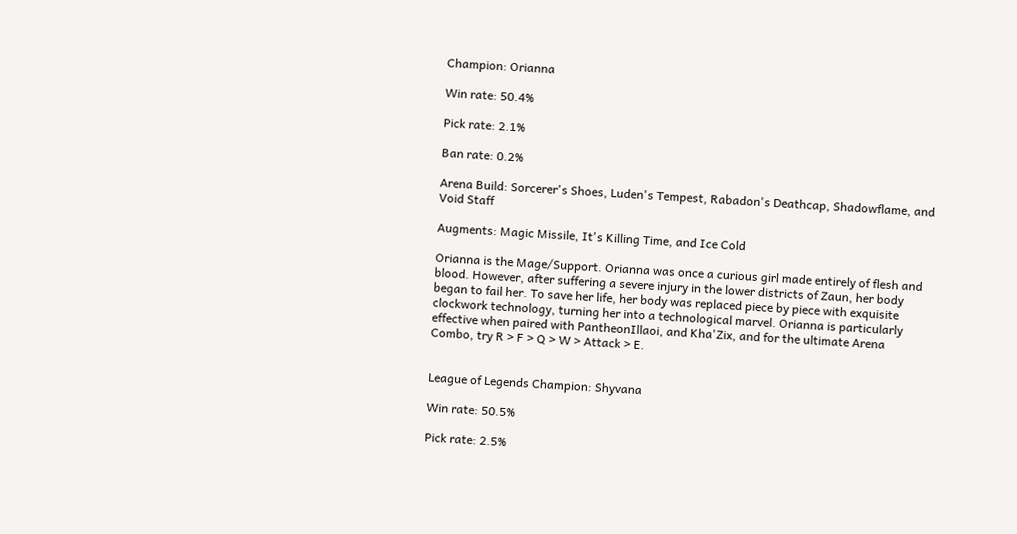Champion: Orianna

Win rate: 50.4%

Pick rate: 2.1%

Ban rate: 0.2%

Arena Build: Sorcerer's Shoes, Luden's Tempest, Rabadon's Deathcap, Shadowflame, and Void Staff

Augments: Magic Missile, It's Killing Time, and Ice Cold

Orianna is the Mage/Support. Orianna was once a curious girl made entirely of flesh and blood. However, after suffering a severe injury in the lower districts of Zaun, her body began to fail her. To save her life, her body was replaced piece by piece with exquisite clockwork technology, turning her into a technological marvel. Orianna is particularly effective when paired with PantheonIllaoi, and Kha'Zix, and for the ultimate Arena Combo, try R > F > Q > W > Attack > E.


League of Legends Champion: Shyvana

Win rate: 50.5%

Pick rate: 2.5%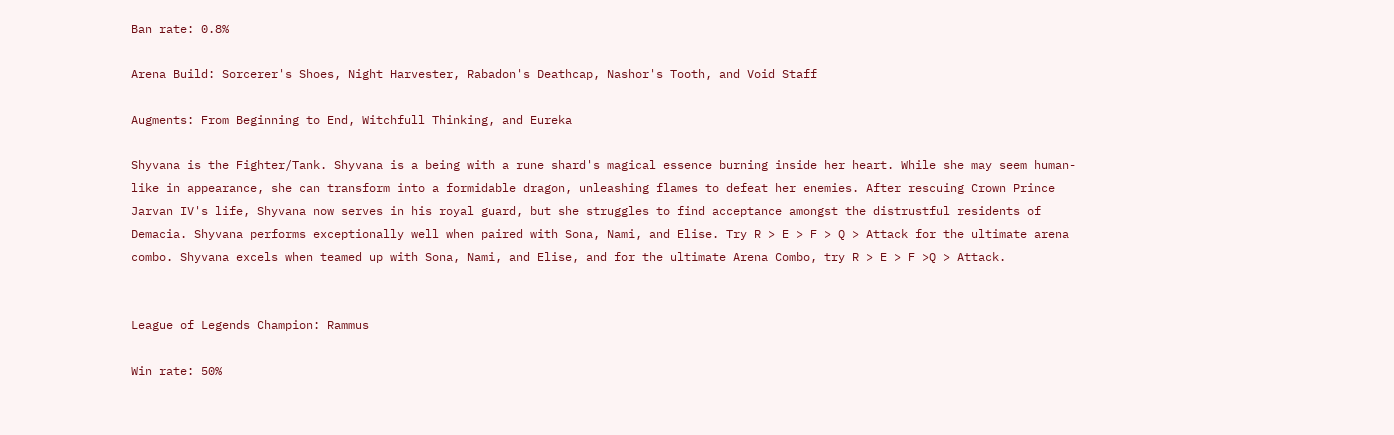Ban rate: 0.8%

Arena Build: Sorcerer's Shoes, Night Harvester, Rabadon's Deathcap, Nashor's Tooth, and Void Staff

Augments: From Beginning to End, Witchfull Thinking, and Eureka

Shyvana is the Fighter/Tank. Shyvana is a being with a rune shard's magical essence burning inside her heart. While she may seem human-like in appearance, she can transform into a formidable dragon, unleashing flames to defeat her enemies. After rescuing Crown Prince Jarvan IV's life, Shyvana now serves in his royal guard, but she struggles to find acceptance amongst the distrustful residents of Demacia. Shyvana performs exceptionally well when paired with Sona, Nami, and Elise. Try R > E > F > Q > Attack for the ultimate arena combo. Shyvana excels when teamed up with Sona, Nami, and Elise, and for the ultimate Arena Combo, try R > E > F >Q > Attack.


League of Legends Champion: Rammus

Win rate: 50%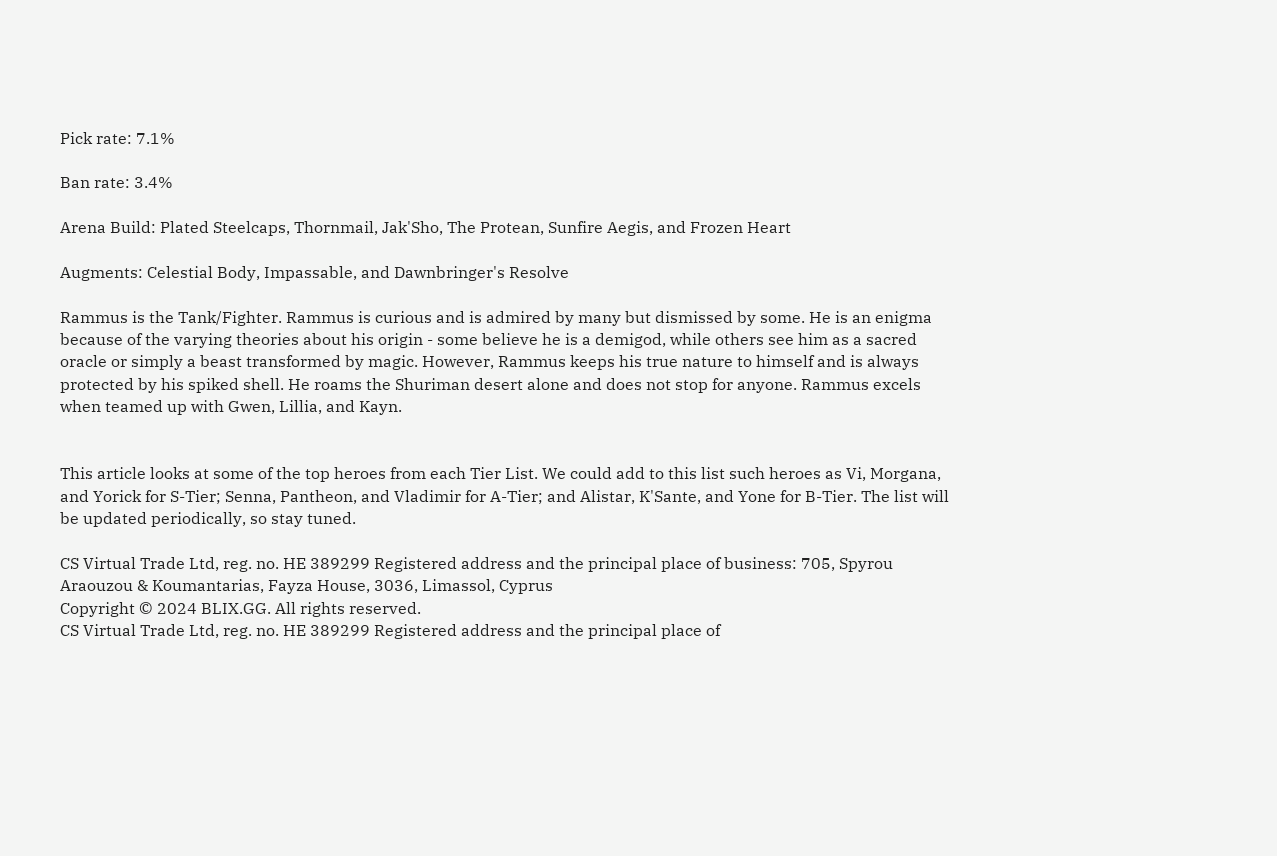Pick rate: 7.1%

Ban rate: 3.4%

Arena Build: Plated Steelcaps, Thornmail, Jak'Sho, The Protean, Sunfire Aegis, and Frozen Heart

Augments: Celestial Body, Impassable, and Dawnbringer's Resolve

Rammus is the Tank/Fighter. Rammus is curious and is admired by many but dismissed by some. He is an enigma because of the varying theories about his origin - some believe he is a demigod, while others see him as a sacred oracle or simply a beast transformed by magic. However, Rammus keeps his true nature to himself and is always protected by his spiked shell. He roams the Shuriman desert alone and does not stop for anyone. Rammus excels when teamed up with Gwen, Lillia, and Kayn.


This article looks at some of the top heroes from each Tier List. We could add to this list such heroes as Vi, Morgana, and Yorick for S-Tier; Senna, Pantheon, and Vladimir for A-Tier; and Alistar, K'Sante, and Yone for B-Tier. The list will be updated periodically, so stay tuned.

CS Virtual Trade Ltd, reg. no. HE 389299 Registered address and the principal place of business: 705, Spyrou Araouzou & Koumantarias, Fayza House, 3036, Limassol, Cyprus
Copyright © 2024 BLIX.GG. All rights reserved.
CS Virtual Trade Ltd, reg. no. HE 389299 Registered address and the principal place of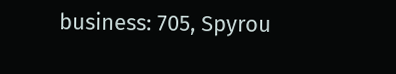business: 705, Spyrou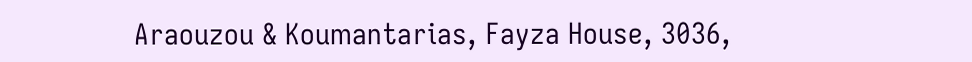Araouzou & Koumantarias, Fayza House, 3036,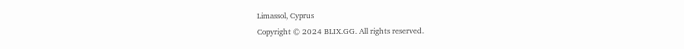Limassol, Cyprus
Copyright © 2024 BLIX.GG. All rights reserved.